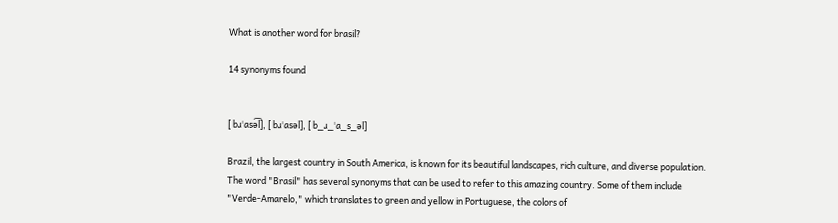What is another word for brasil?

14 synonyms found


[ bɹˈasə͡l], [ bɹˈasəl], [ b_ɹ_ˈa_s_əl]

Brazil, the largest country in South America, is known for its beautiful landscapes, rich culture, and diverse population. The word "Brasil" has several synonyms that can be used to refer to this amazing country. Some of them include "Verde-Amarelo," which translates to green and yellow in Portuguese, the colors of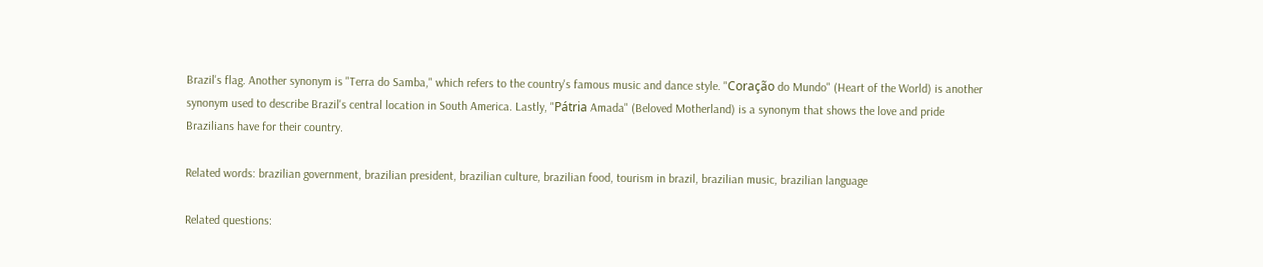Brazil's flag. Another synonym is "Terra do Samba," which refers to the country's famous music and dance style. "Coração do Mundo" (Heart of the World) is another synonym used to describe Brazil's central location in South America. Lastly, "Pátria Amada" (Beloved Motherland) is a synonym that shows the love and pride Brazilians have for their country.

Related words: brazilian government, brazilian president, brazilian culture, brazilian food, tourism in brazil, brazilian music, brazilian language

Related questions: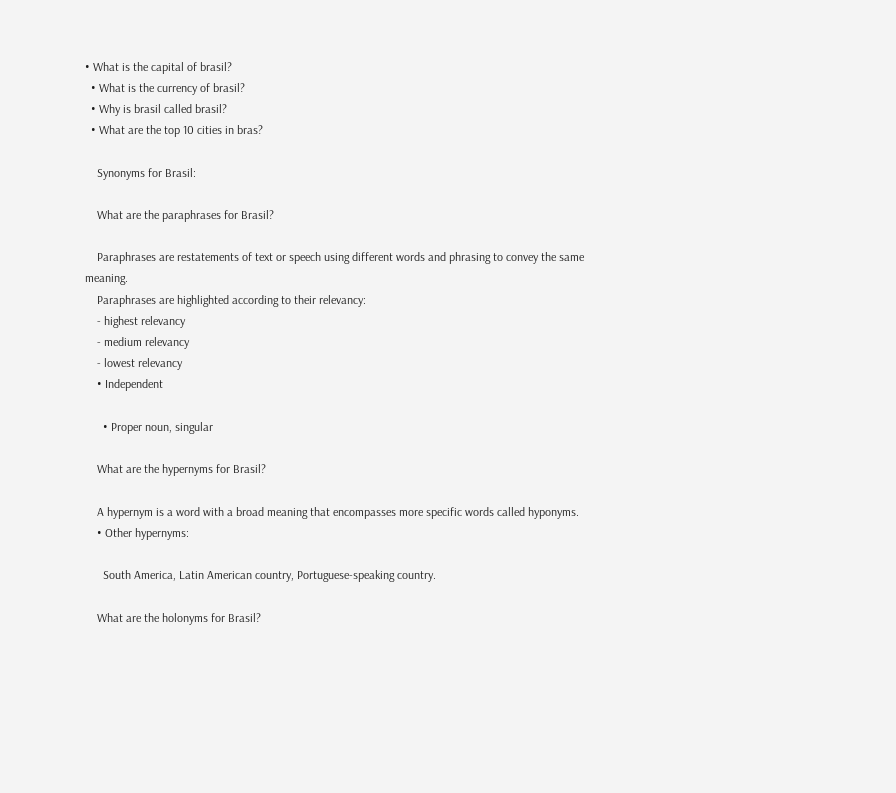• What is the capital of brasil?
  • What is the currency of brasil?
  • Why is brasil called brasil?
  • What are the top 10 cities in bras?

    Synonyms for Brasil:

    What are the paraphrases for Brasil?

    Paraphrases are restatements of text or speech using different words and phrasing to convey the same meaning.
    Paraphrases are highlighted according to their relevancy:
    - highest relevancy
    - medium relevancy
    - lowest relevancy
    • Independent

      • Proper noun, singular

    What are the hypernyms for Brasil?

    A hypernym is a word with a broad meaning that encompasses more specific words called hyponyms.
    • Other hypernyms:

      South America, Latin American country, Portuguese-speaking country.

    What are the holonyms for Brasil?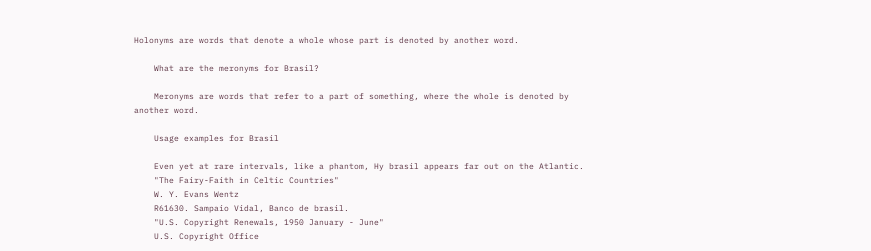Holonyms are words that denote a whole whose part is denoted by another word.

    What are the meronyms for Brasil?

    Meronyms are words that refer to a part of something, where the whole is denoted by another word.

    Usage examples for Brasil

    Even yet at rare intervals, like a phantom, Hy brasil appears far out on the Atlantic.
    "The Fairy-Faith in Celtic Countries"
    W. Y. Evans Wentz
    R61630. Sampaio Vidal, Banco de brasil.
    "U.S. Copyright Renewals, 1950 January - June"
    U.S. Copyright Office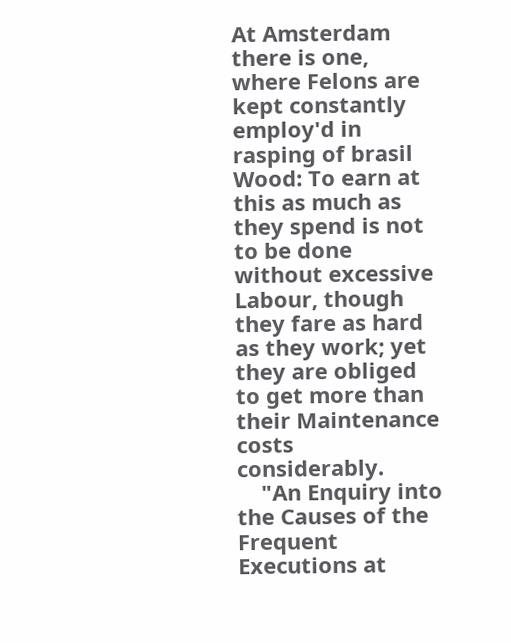At Amsterdam there is one, where Felons are kept constantly employ'd in rasping of brasil Wood: To earn at this as much as they spend is not to be done without excessive Labour, though they fare as hard as they work; yet they are obliged to get more than their Maintenance costs considerably.
    "An Enquiry into the Causes of the Frequent Executions at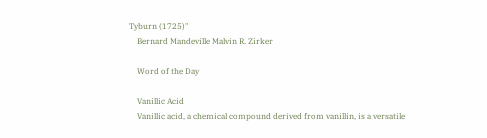Tyburn (1725)"
    Bernard Mandeville Malvin R. Zirker

    Word of the Day

    Vanillic Acid
    Vanillic acid, a chemical compound derived from vanillin, is a versatile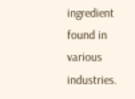ingredient found in various industries.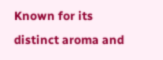Known for its distinct aroma and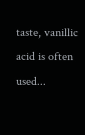taste, vanillic acid is often used...